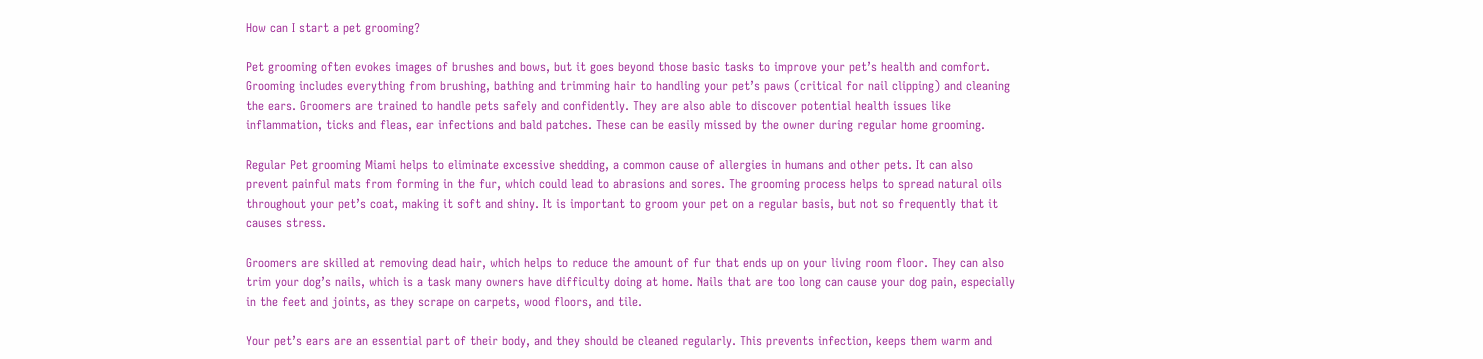How can I start a pet grooming?

Pet grooming often evokes images of brushes and bows, but it goes beyond those basic tasks to improve your pet’s health and comfort. Grooming includes everything from brushing, bathing and trimming hair to handling your pet’s paws (critical for nail clipping) and cleaning the ears. Groomers are trained to handle pets safely and confidently. They are also able to discover potential health issues like inflammation, ticks and fleas, ear infections and bald patches. These can be easily missed by the owner during regular home grooming.

Regular Pet grooming Miami helps to eliminate excessive shedding, a common cause of allergies in humans and other pets. It can also prevent painful mats from forming in the fur, which could lead to abrasions and sores. The grooming process helps to spread natural oils throughout your pet’s coat, making it soft and shiny. It is important to groom your pet on a regular basis, but not so frequently that it causes stress.

Groomers are skilled at removing dead hair, which helps to reduce the amount of fur that ends up on your living room floor. They can also trim your dog’s nails, which is a task many owners have difficulty doing at home. Nails that are too long can cause your dog pain, especially in the feet and joints, as they scrape on carpets, wood floors, and tile.

Your pet’s ears are an essential part of their body, and they should be cleaned regularly. This prevents infection, keeps them warm and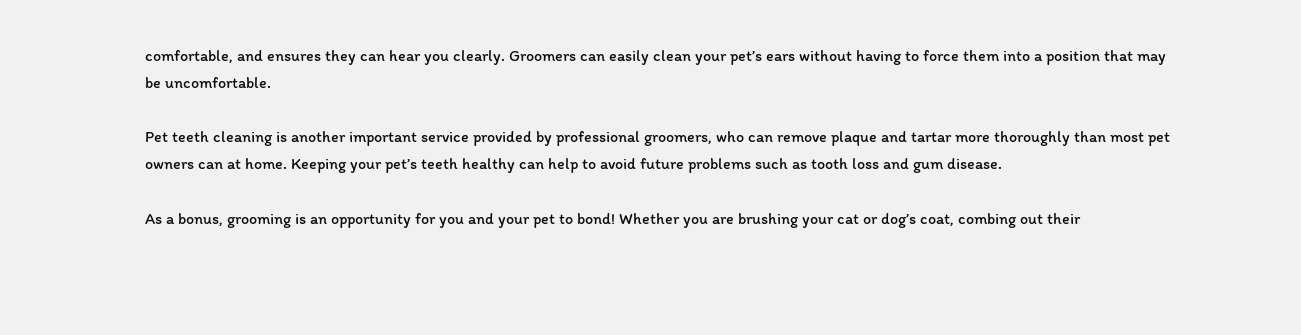comfortable, and ensures they can hear you clearly. Groomers can easily clean your pet’s ears without having to force them into a position that may be uncomfortable.

Pet teeth cleaning is another important service provided by professional groomers, who can remove plaque and tartar more thoroughly than most pet owners can at home. Keeping your pet’s teeth healthy can help to avoid future problems such as tooth loss and gum disease.

As a bonus, grooming is an opportunity for you and your pet to bond! Whether you are brushing your cat or dog’s coat, combing out their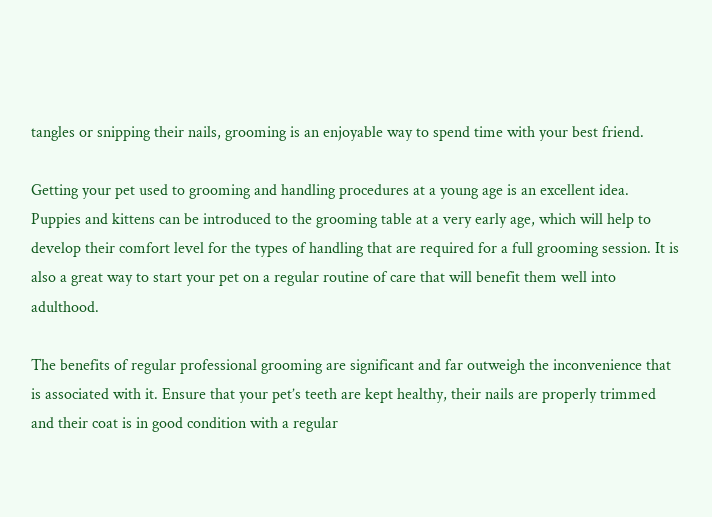tangles or snipping their nails, grooming is an enjoyable way to spend time with your best friend.

Getting your pet used to grooming and handling procedures at a young age is an excellent idea. Puppies and kittens can be introduced to the grooming table at a very early age, which will help to develop their comfort level for the types of handling that are required for a full grooming session. It is also a great way to start your pet on a regular routine of care that will benefit them well into adulthood.

The benefits of regular professional grooming are significant and far outweigh the inconvenience that is associated with it. Ensure that your pet’s teeth are kept healthy, their nails are properly trimmed and their coat is in good condition with a regular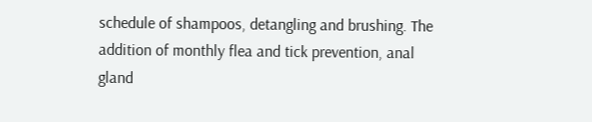schedule of shampoos, detangling and brushing. The addition of monthly flea and tick prevention, anal gland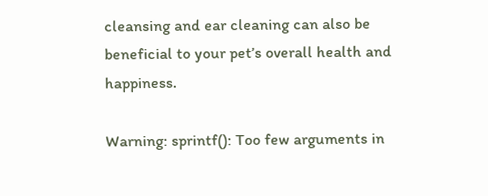cleansing and ear cleaning can also be beneficial to your pet’s overall health and happiness.

Warning: sprintf(): Too few arguments in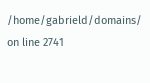/home/gabrield/domains/ on line 2741